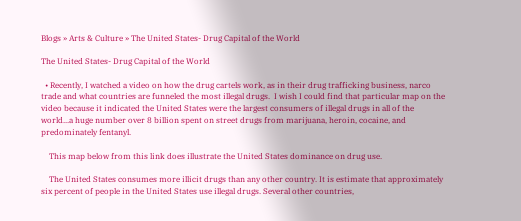Blogs » Arts & Culture » The United States- Drug Capital of the World

The United States- Drug Capital of the World

  • Recently, I watched a video on how the drug cartels work, as in their drug trafficking business, narco trade and what countries are funneled the most illegal drugs.  I wish I could find that particular map on the video because it indicated the United States were the largest consumers of illegal drugs in all of the world...a huge number over 8 billion spent on street drugs from marijuana, heroin, cocaine, and predominately fentanyl.

    This map below from this link does illustrate the United States dominance on drug use.

    The United States consumes more illicit drugs than any other country. It is estimate that approximately six percent of people in the United States use illegal drugs. Several other countries,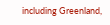including Greenland,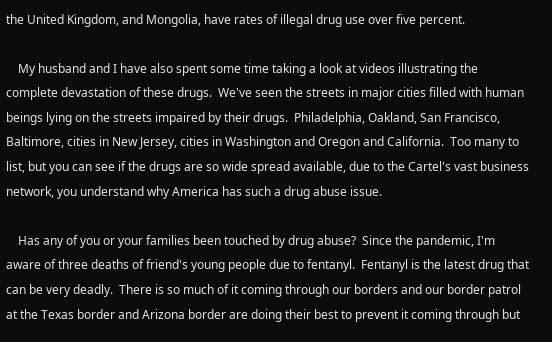the United Kingdom, and Mongolia, have rates of illegal drug use over five percent.

    My husband and I have also spent some time taking a look at videos illustrating the complete devastation of these drugs.  We've seen the streets in major cities filled with human beings lying on the streets impaired by their drugs.  Philadelphia, Oakland, San Francisco, Baltimore, cities in New Jersey, cities in Washington and Oregon and California.  Too many to list, but you can see if the drugs are so wide spread available, due to the Cartel's vast business network, you understand why America has such a drug abuse issue.

    Has any of you or your families been touched by drug abuse?  Since the pandemic, I'm aware of three deaths of friend's young people due to fentanyl.  Fentanyl is the latest drug that can be very deadly.  There is so much of it coming through our borders and our border patrol at the Texas border and Arizona border are doing their best to prevent it coming through but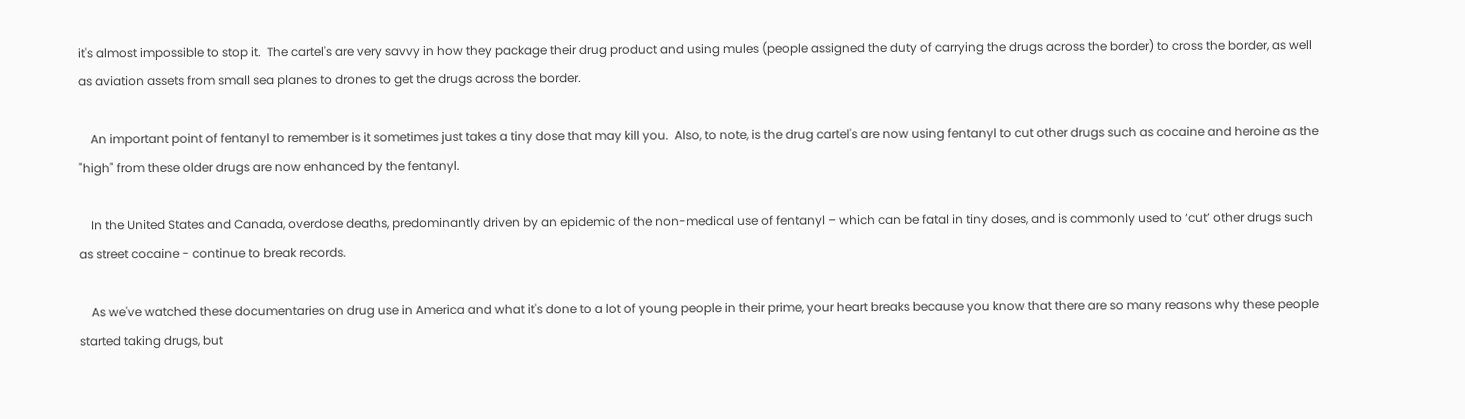it's almost impossible to stop it.  The cartel's are very savvy in how they package their drug product and using mules (people assigned the duty of carrying the drugs across the border) to cross the border, as well as aviation assets from small sea planes to drones to get the drugs across the border.

    An important point of fentanyl to remember is it sometimes just takes a tiny dose that may kill you.  Also, to note, is the drug cartel's are now using fentanyl to cut other drugs such as cocaine and heroine as the "high" from these older drugs are now enhanced by the fentanyl.

    In the United States and Canada, overdose deaths, predominantly driven by an epidemic of the non-medical use of fentanyl – which can be fatal in tiny doses, and is commonly used to ‘cut’ other drugs such as street cocaine - continue to break records.

    As we've watched these documentaries on drug use in America and what it's done to a lot of young people in their prime, your heart breaks because you know that there are so many reasons why these people started taking drugs, but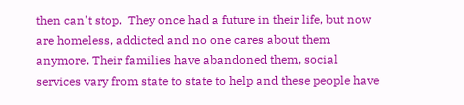then can't stop.  They once had a future in their life, but now are homeless, addicted and no one cares about them anymore. Their families have abandoned them, social services vary from state to state to help and these people have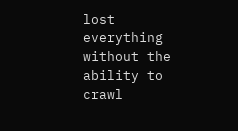lost everything without the ability to crawl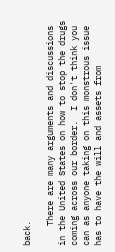back.

    There are many arguments and discussions in the United States on how to stop the drugs coming across our border.  I don't think you can as anyone taking on this monstrous issue has to have the will and assets from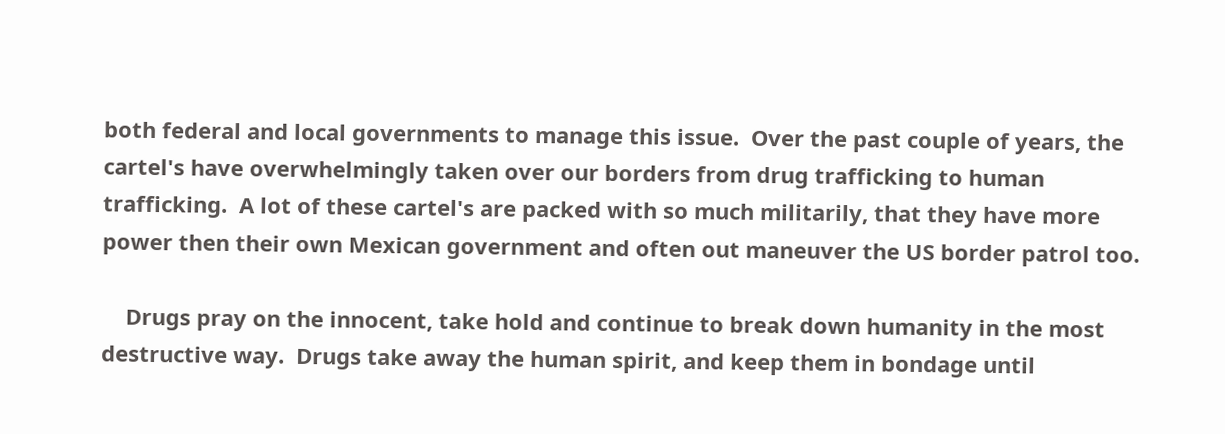both federal and local governments to manage this issue.  Over the past couple of years, the cartel's have overwhelmingly taken over our borders from drug trafficking to human trafficking.  A lot of these cartel's are packed with so much militarily, that they have more power then their own Mexican government and often out maneuver the US border patrol too.

    Drugs pray on the innocent, take hold and continue to break down humanity in the most destructive way.  Drugs take away the human spirit, and keep them in bondage until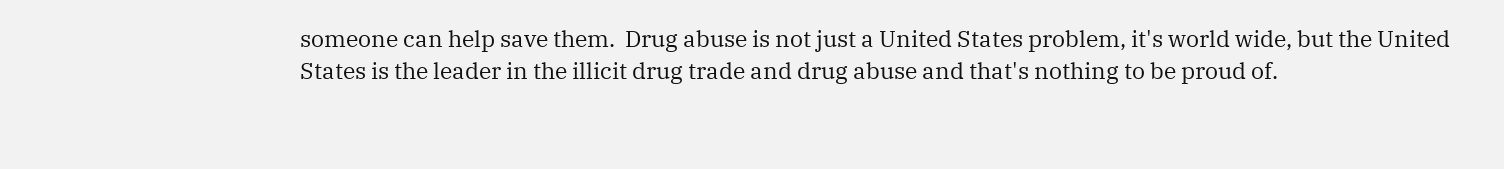someone can help save them.  Drug abuse is not just a United States problem, it's world wide, but the United States is the leader in the illicit drug trade and drug abuse and that's nothing to be proud of.